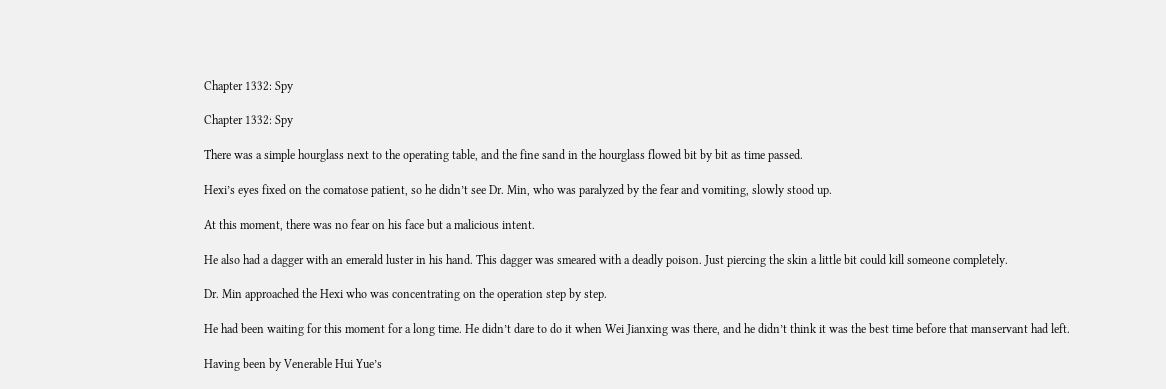Chapter 1332: Spy

Chapter 1332: Spy

There was a simple hourglass next to the operating table, and the fine sand in the hourglass flowed bit by bit as time passed.

Hexi’s eyes fixed on the comatose patient, so he didn’t see Dr. Min, who was paralyzed by the fear and vomiting, slowly stood up.

At this moment, there was no fear on his face but a malicious intent.

He also had a dagger with an emerald luster in his hand. This dagger was smeared with a deadly poison. Just piercing the skin a little bit could kill someone completely.

Dr. Min approached the Hexi who was concentrating on the operation step by step.

He had been waiting for this moment for a long time. He didn’t dare to do it when Wei Jianxing was there, and he didn’t think it was the best time before that manservant had left.

Having been by Venerable Hui Yue’s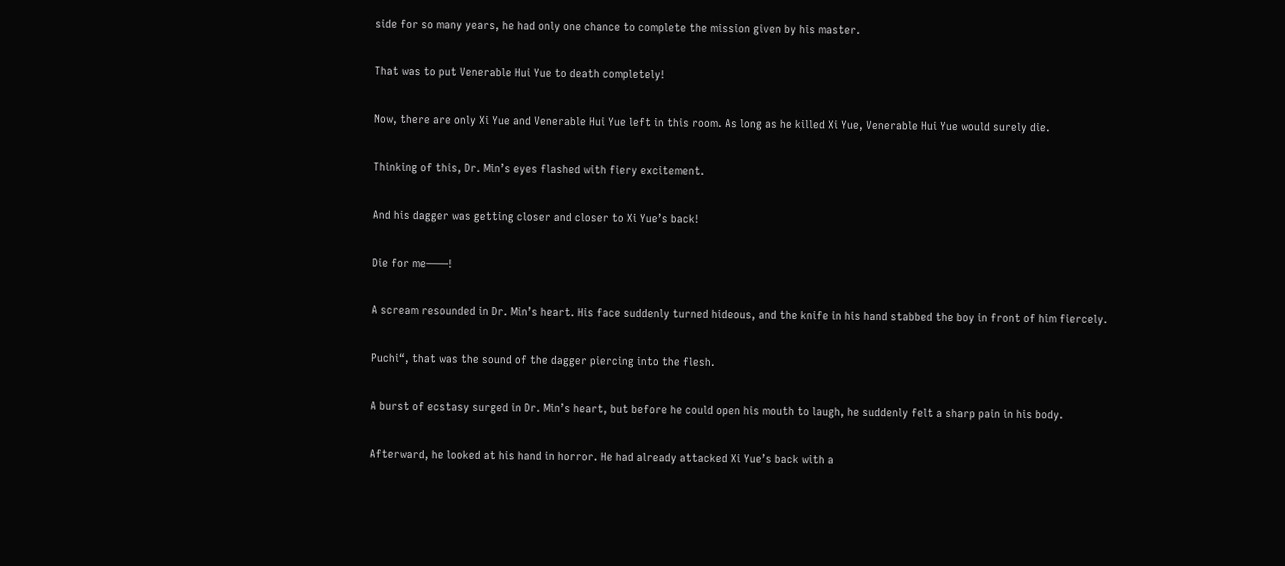side for so many years, he had only one chance to complete the mission given by his master.

That was to put Venerable Hui Yue to death completely!

Now, there are only Xi Yue and Venerable Hui Yue left in this room. As long as he killed Xi Yue, Venerable Hui Yue would surely die.

Thinking of this, Dr. Min’s eyes flashed with fiery excitement.

And his dagger was getting closer and closer to Xi Yue’s back!

Die for me——!

A scream resounded in Dr. Min’s heart. His face suddenly turned hideous, and the knife in his hand stabbed the boy in front of him fiercely.

Puchi“, that was the sound of the dagger piercing into the flesh.

A burst of ecstasy surged in Dr. Min’s heart, but before he could open his mouth to laugh, he suddenly felt a sharp pain in his body.

Afterward, he looked at his hand in horror. He had already attacked Xi Yue’s back with a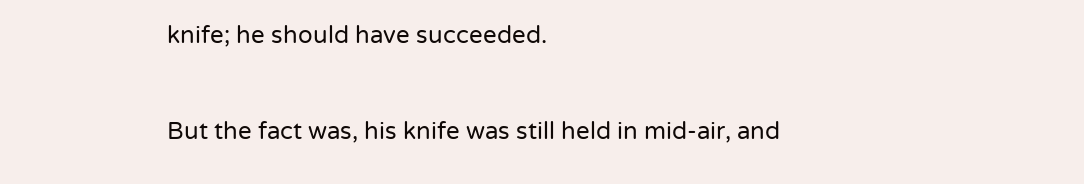knife; he should have succeeded.

But the fact was, his knife was still held in mid-air, and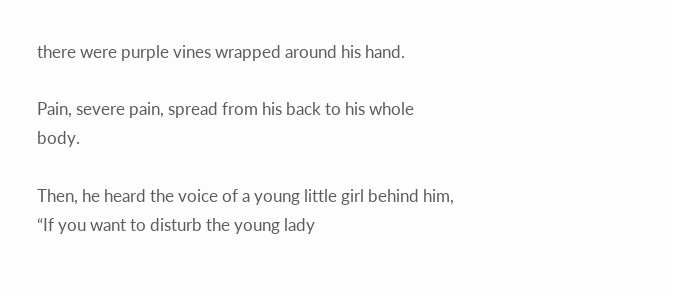there were purple vines wrapped around his hand.

Pain, severe pain, spread from his back to his whole body.

Then, he heard the voice of a young little girl behind him, “If you want to disturb the young lady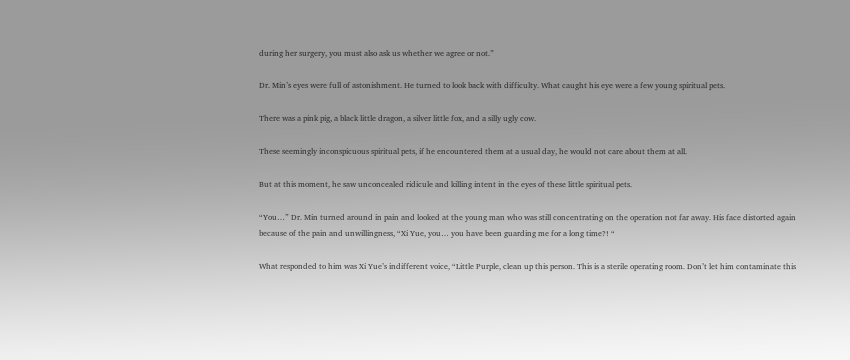during her surgery, you must also ask us whether we agree or not.”

Dr. Min’s eyes were full of astonishment. He turned to look back with difficulty. What caught his eye were a few young spiritual pets.

There was a pink pig, a black little dragon, a silver little fox, and a silly ugly cow.

These seemingly inconspicuous spiritual pets, if he encountered them at a usual day, he would not care about them at all.

But at this moment, he saw unconcealed ridicule and killing intent in the eyes of these little spiritual pets.

“You…” Dr. Min turned around in pain and looked at the young man who was still concentrating on the operation not far away. His face distorted again because of the pain and unwillingness, “Xi Yue, you… you have been guarding me for a long time?! “

What responded to him was Xi Yue’s indifferent voice, “Little Purple, clean up this person. This is a sterile operating room. Don’t let him contaminate this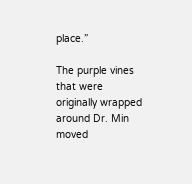place.”

The purple vines that were originally wrapped around Dr. Min moved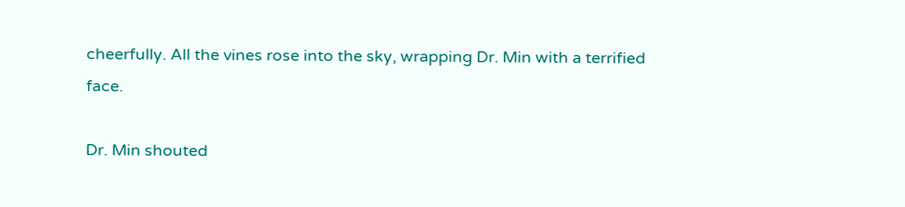cheerfully. All the vines rose into the sky, wrapping Dr. Min with a terrified face.

Dr. Min shouted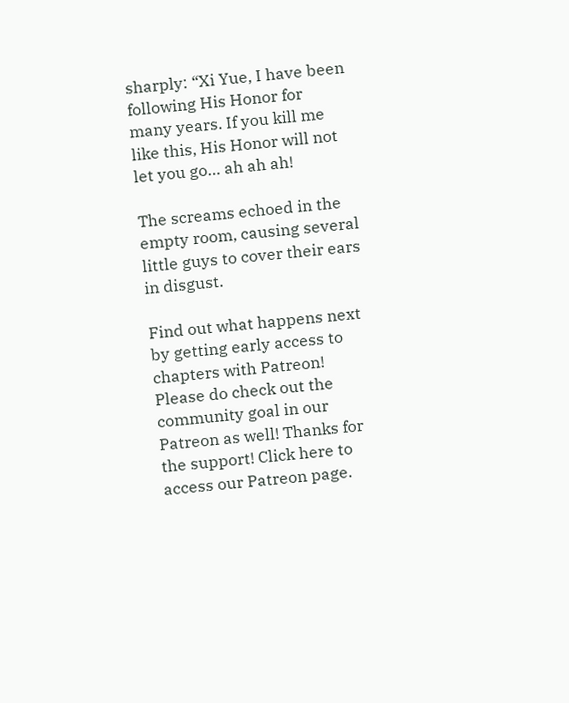sharply: “Xi Yue, I have been following His Honor for many years. If you kill me like this, His Honor will not let you go… ah ah ah!

The screams echoed in the empty room, causing several little guys to cover their ears in disgust.

Find out what happens next by getting early access to chapters with Patreon! Please do check out the community goal in our Patreon as well! Thanks for the support! Click here to access our Patreon page.